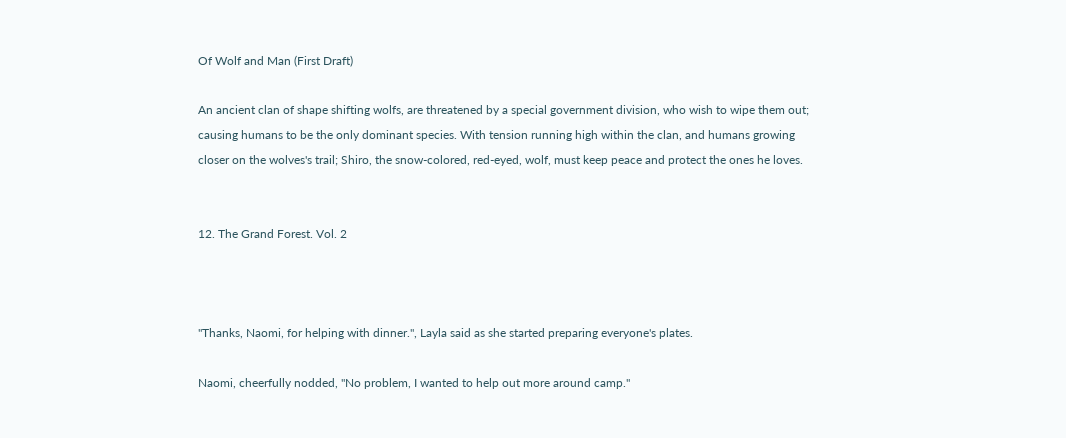Of Wolf and Man (First Draft)

An ancient clan of shape shifting wolfs, are threatened by a special government division, who wish to wipe them out; causing humans to be the only dominant species. With tension running high within the clan, and humans growing closer on the wolves's trail; Shiro, the snow-colored, red-eyed, wolf, must keep peace and protect the ones he loves.


12. The Grand Forest. Vol. 2



"Thanks, Naomi, for helping with dinner.", Layla said as she started preparing everyone's plates.

Naomi, cheerfully nodded, "No problem, I wanted to help out more around camp."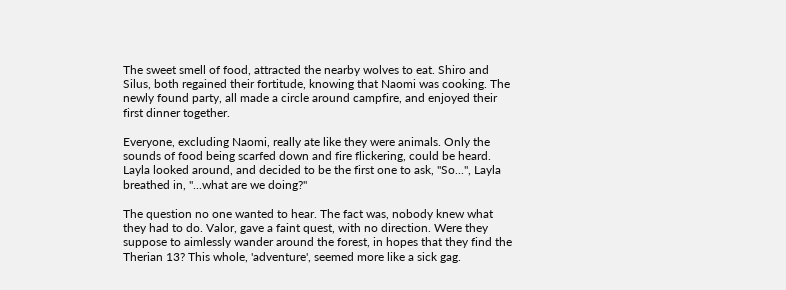The sweet smell of food, attracted the nearby wolves to eat. Shiro and Silus, both regained their fortitude, knowing that Naomi was cooking. The newly found party, all made a circle around campfire, and enjoyed their first dinner together.

Everyone, excluding Naomi, really ate like they were animals. Only the sounds of food being scarfed down and fire flickering, could be heard. Layla looked around, and decided to be the first one to ask, "So...", Layla breathed in, "...what are we doing?"

The question no one wanted to hear. The fact was, nobody knew what they had to do. Valor, gave a faint quest, with no direction. Were they suppose to aimlessly wander around the forest, in hopes that they find the Therian 13? This whole, 'adventure', seemed more like a sick gag.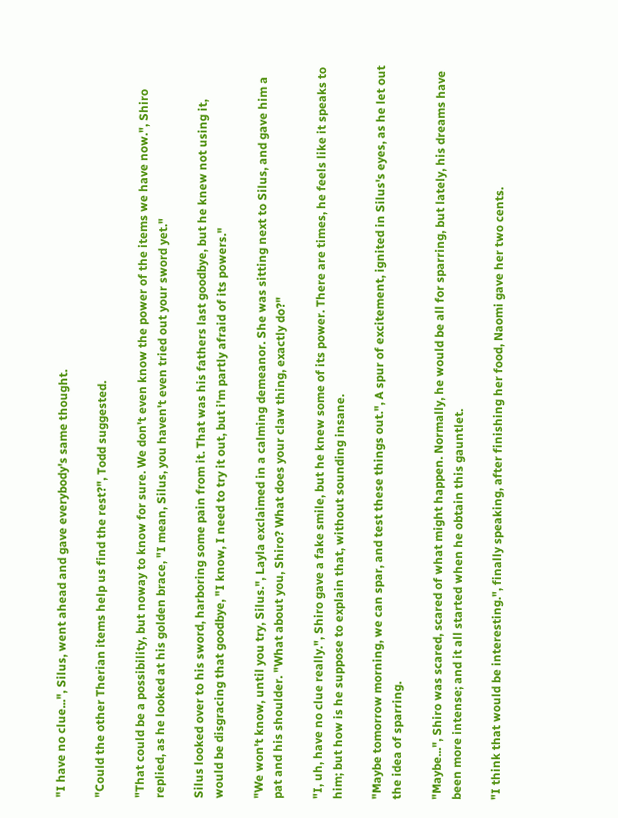"I have no clue...", Silus, went ahead and gave everybody's same thought.

"Could the other Therian items help us find the rest?", Todd suggested.

"That could be a possibility, but noway to know for sure. We don't even know the power of the items we have now.", Shiro replied, as he looked at his golden brace, "I mean, Silus, you haven't even tried out your sword yet."

Silus looked over to his sword, harboring some pain from it. That was his fathers last goodbye, but he knew not using it, would be disgracing that goodbye, "I know, I need to try it out, but i'm partly afraid of its powers."

"We won't know, until you try, Silus.", Layla exclaimed in a calming demeanor. She was sitting next to Silus, and gave him a pat and his shoulder. "What about you, Shiro? What does your claw thing, exactly do?"

"I, uh, have no clue really.", Shiro gave a fake smile, but he knew some of its power. There are times, he feels like it speaks to him; but how is he suppose to explain that, without sounding insane.

"Maybe tomorrow morning, we can spar, and test these things out.", A spur of excitement, ignited in Silus's eyes, as he let out the idea of sparring.

"Maybe...", Shiro was scared, scared of what might happen. Normally, he would be all for sparring, but lately, his dreams have been more intense; and it all started when he obtain this gauntlet.

"I think that would be interesting.", finally speaking, after finishing her food, Naomi gave her two cents.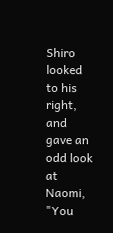Shiro looked to his right, and gave an odd look at Naomi, "You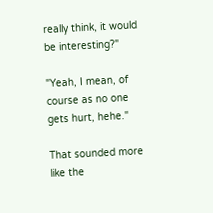really think, it would be interesting?"

"Yeah, I mean, of course as no one gets hurt, hehe."

That sounded more like the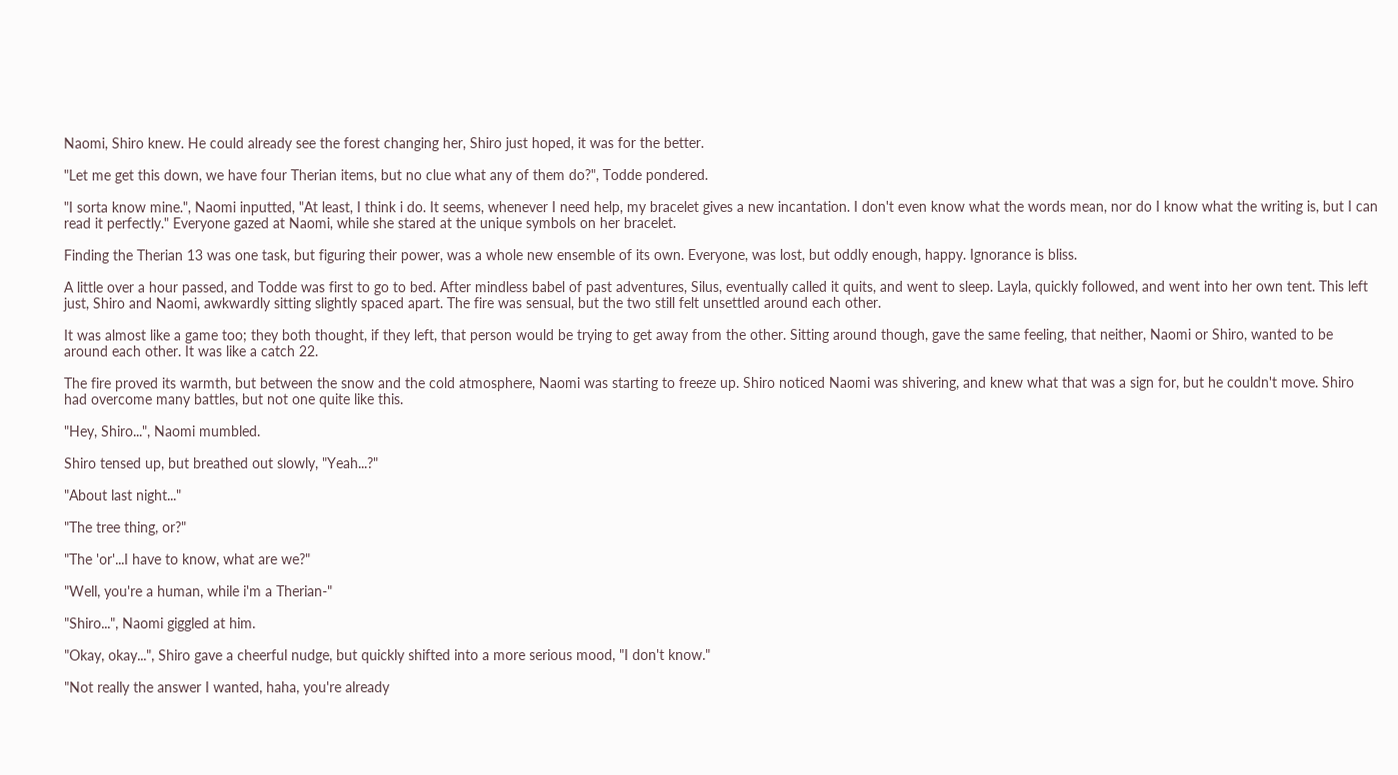Naomi, Shiro knew. He could already see the forest changing her, Shiro just hoped, it was for the better.

"Let me get this down, we have four Therian items, but no clue what any of them do?", Todde pondered.

"I sorta know mine.", Naomi inputted, "At least, I think i do. It seems, whenever I need help, my bracelet gives a new incantation. I don't even know what the words mean, nor do I know what the writing is, but I can read it perfectly." Everyone gazed at Naomi, while she stared at the unique symbols on her bracelet.

Finding the Therian 13 was one task, but figuring their power, was a whole new ensemble of its own. Everyone, was lost, but oddly enough, happy. Ignorance is bliss.

A little over a hour passed, and Todde was first to go to bed. After mindless babel of past adventures, Silus, eventually called it quits, and went to sleep. Layla, quickly followed, and went into her own tent. This left just, Shiro and Naomi, awkwardly sitting slightly spaced apart. The fire was sensual, but the two still felt unsettled around each other.

It was almost like a game too; they both thought, if they left, that person would be trying to get away from the other. Sitting around though, gave the same feeling, that neither, Naomi or Shiro, wanted to be around each other. It was like a catch 22.

The fire proved its warmth, but between the snow and the cold atmosphere, Naomi was starting to freeze up. Shiro noticed Naomi was shivering, and knew what that was a sign for, but he couldn't move. Shiro had overcome many battles, but not one quite like this.

"Hey, Shiro...", Naomi mumbled.

Shiro tensed up, but breathed out slowly, "Yeah...?"

"About last night..."

"The tree thing, or?"

"The 'or'...I have to know, what are we?"

"Well, you're a human, while i'm a Therian-"

"Shiro...", Naomi giggled at him.

"Okay, okay...", Shiro gave a cheerful nudge, but quickly shifted into a more serious mood, "I don't know."

"Not really the answer I wanted, haha, you're already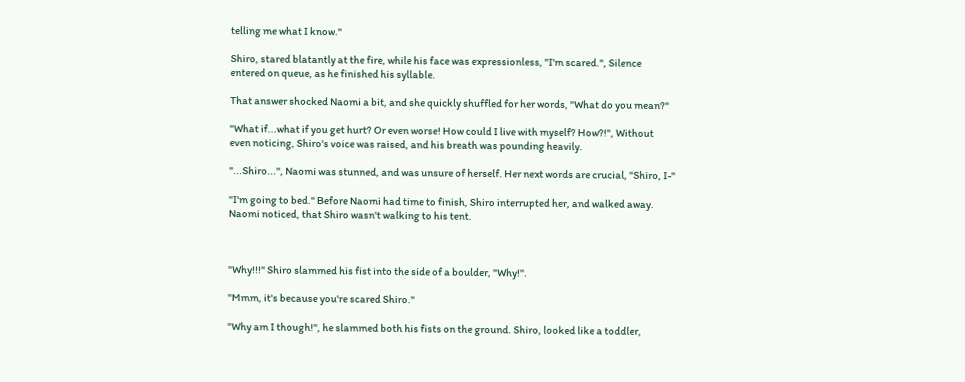telling me what I know."

Shiro, stared blatantly at the fire, while his face was expressionless, "I'm scared.", Silence entered on queue, as he finished his syllable.

That answer shocked Naomi a bit, and she quickly shuffled for her words, "What do you mean?"

"What if...what if you get hurt? Or even worse! How could I live with myself? How?!", Without even noticing, Shiro's voice was raised, and his breath was pounding heavily.

"...Shiro...", Naomi was stunned, and was unsure of herself. Her next words are crucial, "Shiro, I-"

"I'm going to bed." Before Naomi had time to finish, Shiro interrupted her, and walked away. Naomi noticed, that Shiro wasn't walking to his tent.



"Why!!!" Shiro slammed his fist into the side of a boulder, "Why!".

"Mmm, it's because you're scared Shiro."

"Why am I though!", he slammed both his fists on the ground. Shiro, looked like a toddler,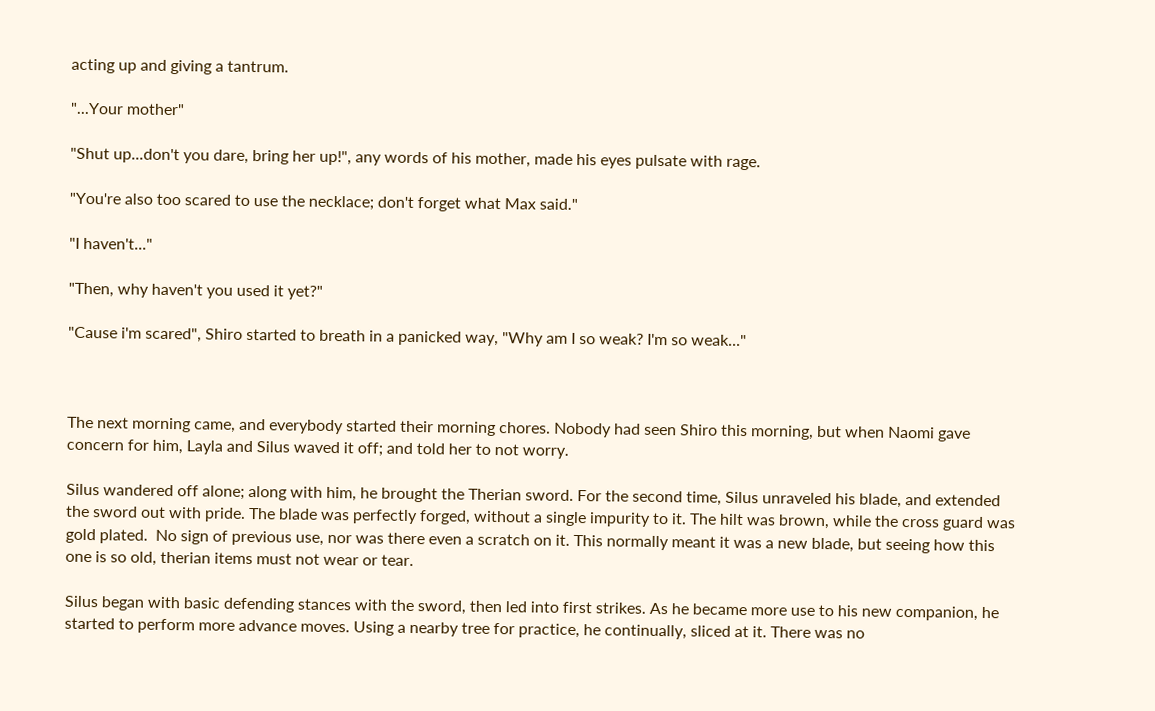acting up and giving a tantrum.

"...Your mother"

"Shut up...don't you dare, bring her up!", any words of his mother, made his eyes pulsate with rage.

"You're also too scared to use the necklace; don't forget what Max said."

"I haven't..."

"Then, why haven't you used it yet?"

"Cause i'm scared", Shiro started to breath in a panicked way, "Why am I so weak? I'm so weak..."



The next morning came, and everybody started their morning chores. Nobody had seen Shiro this morning, but when Naomi gave concern for him, Layla and Silus waved it off; and told her to not worry.

Silus wandered off alone; along with him, he brought the Therian sword. For the second time, Silus unraveled his blade, and extended the sword out with pride. The blade was perfectly forged, without a single impurity to it. The hilt was brown, while the cross guard was gold plated.  No sign of previous use, nor was there even a scratch on it. This normally meant it was a new blade, but seeing how this one is so old, therian items must not wear or tear.

Silus began with basic defending stances with the sword, then led into first strikes. As he became more use to his new companion, he started to perform more advance moves. Using a nearby tree for practice, he continually, sliced at it. There was no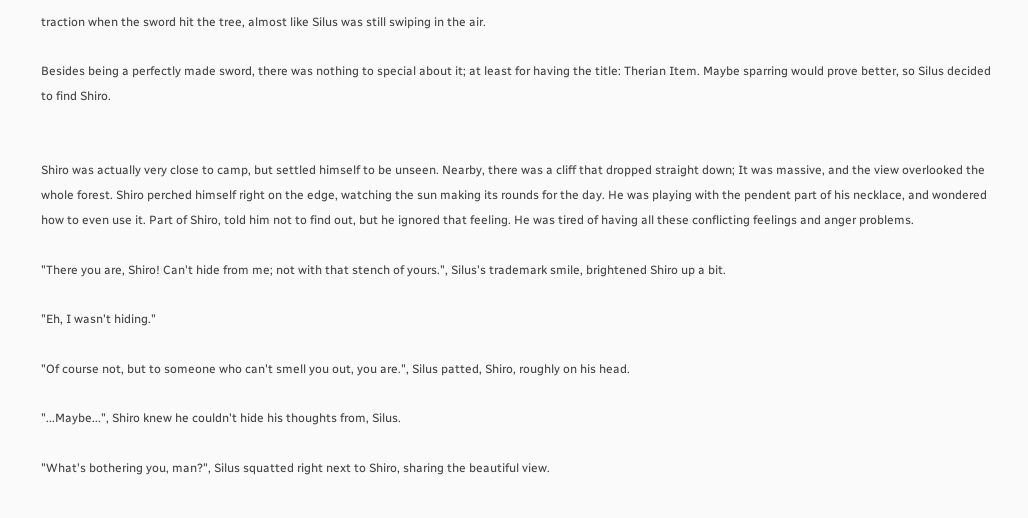traction when the sword hit the tree, almost like Silus was still swiping in the air.

Besides being a perfectly made sword, there was nothing to special about it; at least for having the title: Therian Item. Maybe sparring would prove better, so Silus decided to find Shiro.


Shiro was actually very close to camp, but settled himself to be unseen. Nearby, there was a cliff that dropped straight down; It was massive, and the view overlooked the whole forest. Shiro perched himself right on the edge, watching the sun making its rounds for the day. He was playing with the pendent part of his necklace, and wondered how to even use it. Part of Shiro, told him not to find out, but he ignored that feeling. He was tired of having all these conflicting feelings and anger problems.

"There you are, Shiro! Can't hide from me; not with that stench of yours.", Silus's trademark smile, brightened Shiro up a bit.

"Eh, I wasn't hiding."

"Of course not, but to someone who can't smell you out, you are.", Silus patted, Shiro, roughly on his head.

"...Maybe...", Shiro knew he couldn't hide his thoughts from, Silus.

"What's bothering you, man?", Silus squatted right next to Shiro, sharing the beautiful view.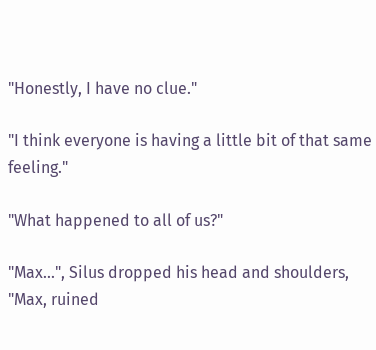"Honestly, I have no clue."

"I think everyone is having a little bit of that same feeling."

"What happened to all of us?"

"Max...", Silus dropped his head and shoulders, "Max, ruined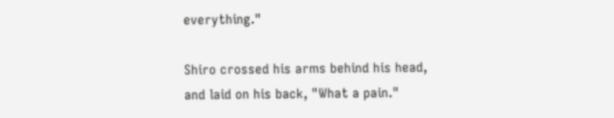everything."

Shiro crossed his arms behind his head, and laid on his back, "What a pain."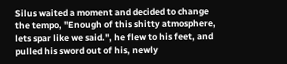Silus waited a moment and decided to change the tempo, "Enough of this shitty atmosphere, lets spar like we said.", he flew to his feet, and pulled his sword out of his, newly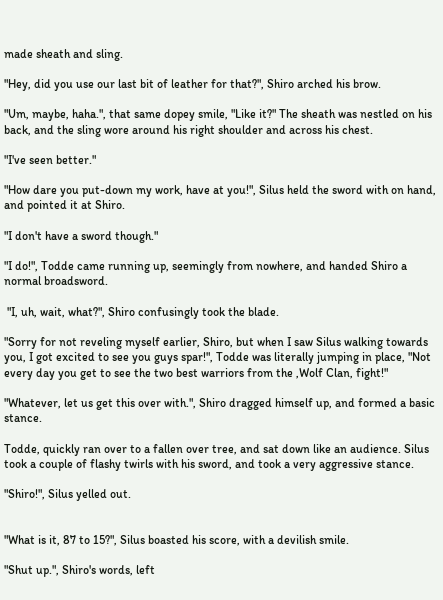made sheath and sling.

"Hey, did you use our last bit of leather for that?", Shiro arched his brow.

"Um, maybe, haha.", that same dopey smile, "Like it?" The sheath was nestled on his back, and the sling wore around his right shoulder and across his chest.

"I've seen better."

"How dare you put-down my work, have at you!", Silus held the sword with on hand, and pointed it at Shiro.

"I don't have a sword though."

"I do!", Todde came running up, seemingly from nowhere, and handed Shiro a normal broadsword.

 "I, uh, wait, what?", Shiro confusingly took the blade.

"Sorry for not reveling myself earlier, Shiro, but when I saw Silus walking towards you, I got excited to see you guys spar!", Todde was literally jumping in place, "Not every day you get to see the two best warriors from the ,Wolf Clan, fight!"

"Whatever, let us get this over with.", Shiro dragged himself up, and formed a basic stance.

Todde, quickly ran over to a fallen over tree, and sat down like an audience. Silus took a couple of flashy twirls with his sword, and took a very aggressive stance.

"Shiro!", Silus yelled out.


"What is it, 87 to 15?", Silus boasted his score, with a devilish smile.

"Shut up.", Shiro's words, left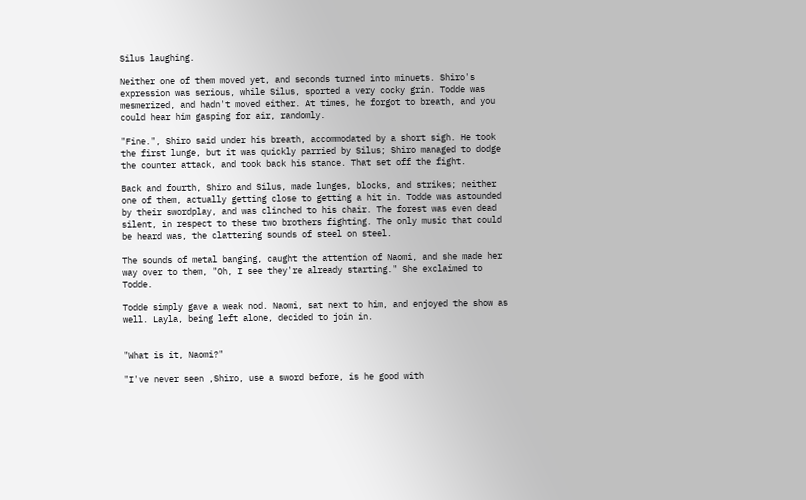Silus laughing.

Neither one of them moved yet, and seconds turned into minuets. Shiro's expression was serious, while Silus, sported a very cocky grin. Todde was mesmerized, and hadn't moved either. At times, he forgot to breath, and you could hear him gasping for air, randomly.

"Fine.", Shiro said under his breath, accommodated by a short sigh. He took the first lunge, but it was quickly parried by Silus; Shiro managed to dodge the counter attack, and took back his stance. That set off the fight.

Back and fourth, Shiro and Silus, made lunges, blocks, and strikes; neither one of them, actually getting close to getting a hit in. Todde was astounded by their swordplay, and was clinched to his chair. The forest was even dead silent, in respect to these two brothers fighting. The only music that could be heard was, the clattering sounds of steel on steel.

The sounds of metal banging, caught the attention of Naomi, and she made her way over to them, "Oh, I see they're already starting." She exclaimed to Todde.

Todde simply gave a weak nod. Naomi, sat next to him, and enjoyed the show as well. Layla, being left alone, decided to join in.


"What is it, Naomi?"

"I've never seen ,Shiro, use a sword before, is he good with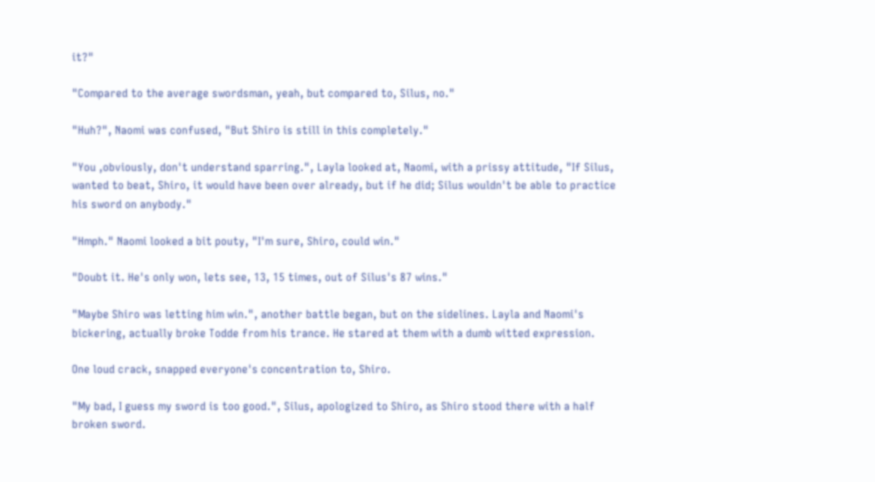it?"

"Compared to the average swordsman, yeah, but compared to, Silus, no."

"Huh?", Naomi was confused, "But Shiro is still in this completely."

"You ,obviously, don't understand sparring.", Layla looked at, Naomi, with a prissy attitude, "If Silus, wanted to beat, Shiro, it would have been over already, but if he did; Silus wouldn't be able to practice his sword on anybody."

"Hmph." Naomi looked a bit pouty, "I'm sure, Shiro, could win."

"Doubt it. He's only won, lets see, 13, 15 times, out of Silus's 87 wins."

"Maybe Shiro was letting him win.", another battle began, but on the sidelines. Layla and Naomi's bickering, actually broke Todde from his trance. He stared at them with a dumb witted expression.

One loud crack, snapped everyone's concentration to, Shiro.

"My bad, I guess my sword is too good.", Silus, apologized to Shiro, as Shiro stood there with a half broken sword.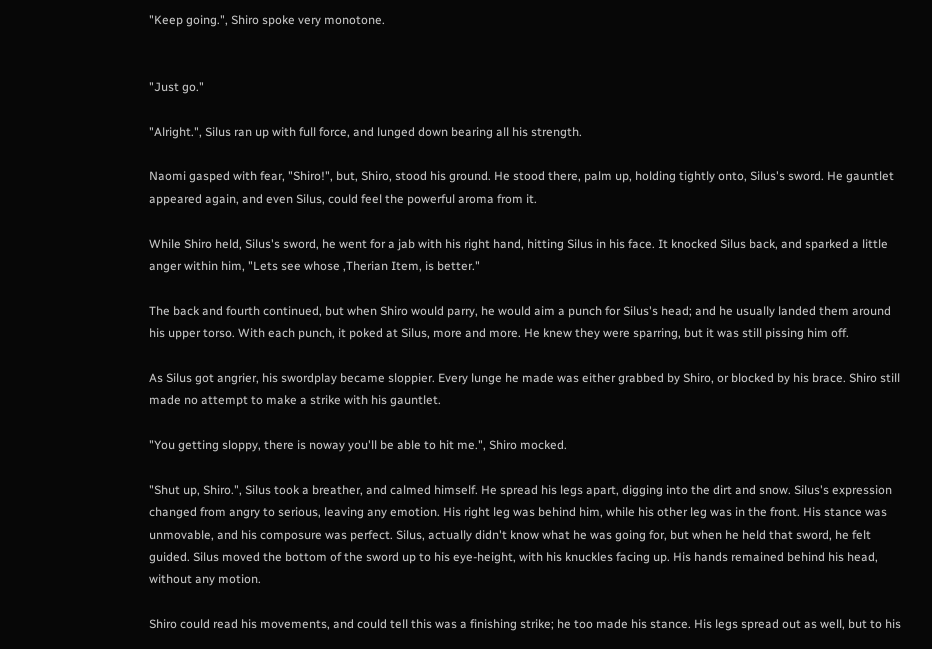"Keep going.", Shiro spoke very monotone.


"Just go."

"Alright.", Silus ran up with full force, and lunged down bearing all his strength.

Naomi gasped with fear, "Shiro!", but, Shiro, stood his ground. He stood there, palm up, holding tightly onto, Silus's sword. He gauntlet appeared again, and even Silus, could feel the powerful aroma from it.

While Shiro held, Silus's sword, he went for a jab with his right hand, hitting Silus in his face. It knocked Silus back, and sparked a little anger within him, "Lets see whose ,Therian Item, is better."

The back and fourth continued, but when Shiro would parry, he would aim a punch for Silus's head; and he usually landed them around his upper torso. With each punch, it poked at Silus, more and more. He knew they were sparring, but it was still pissing him off.

As Silus got angrier, his swordplay became sloppier. Every lunge he made was either grabbed by Shiro, or blocked by his brace. Shiro still made no attempt to make a strike with his gauntlet.

"You getting sloppy, there is noway you'll be able to hit me.", Shiro mocked.

"Shut up, Shiro.", Silus took a breather, and calmed himself. He spread his legs apart, digging into the dirt and snow. Silus's expression changed from angry to serious, leaving any emotion. His right leg was behind him, while his other leg was in the front. His stance was unmovable, and his composure was perfect. Silus, actually didn't know what he was going for, but when he held that sword, he felt guided. Silus moved the bottom of the sword up to his eye-height, with his knuckles facing up. His hands remained behind his head,  without any motion.

Shiro could read his movements, and could tell this was a finishing strike; he too made his stance. His legs spread out as well, but to his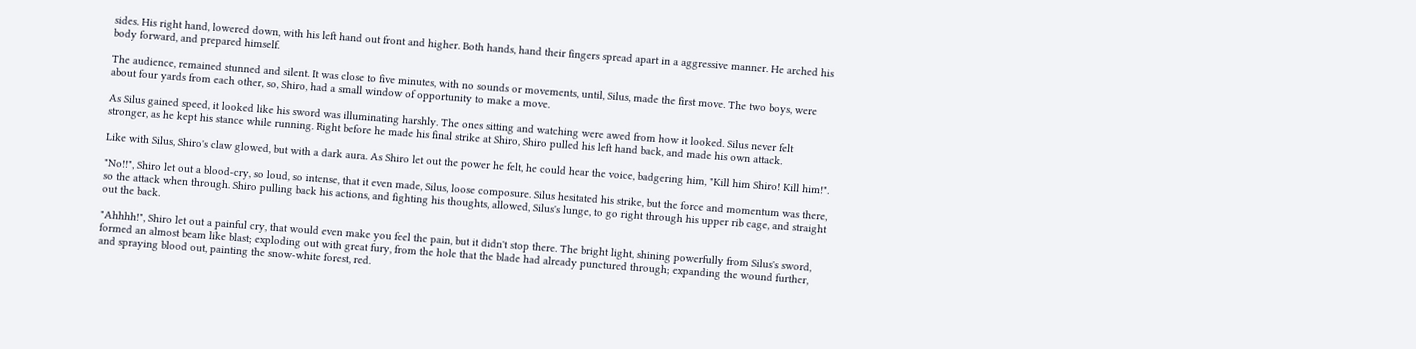sides. His right hand, lowered down, with his left hand out front and higher. Both hands, hand their fingers spread apart in a aggressive manner. He arched his body forward, and prepared himself.

The audience, remained stunned and silent. It was close to five minutes, with no sounds or movements, until, Silus, made the first move. The two boys, were about four yards from each other, so, Shiro, had a small window of opportunity to make a move.

As Silus gained speed, it looked like his sword was illuminating harshly. The ones sitting and watching were awed from how it looked. Silus never felt stronger, as he kept his stance while running. Right before he made his final strike at Shiro, Shiro pulled his left hand back, and made his own attack.

Like with Silus, Shiro's claw glowed, but with a dark aura. As Shiro let out the power he felt, he could hear the voice, badgering him, "Kill him Shiro! Kill him!".

"No!!", Shiro let out a blood-cry, so loud, so intense, that it even made, Silus, loose composure. Silus hesitated his strike, but the force and momentum was there, so the attack when through. Shiro pulling back his actions, and fighting his thoughts, allowed, Silus's lunge, to go right through his upper rib cage, and straight out the back.

"Ahhhh!", Shiro let out a painful cry, that would even make you feel the pain, but it didn't stop there. The bright light, shining powerfully from Silus's sword, formed an almost beam like blast; exploding out with great fury, from the hole that the blade had already punctured through; expanding the wound further, and spraying blood out, painting the snow-white forest, red.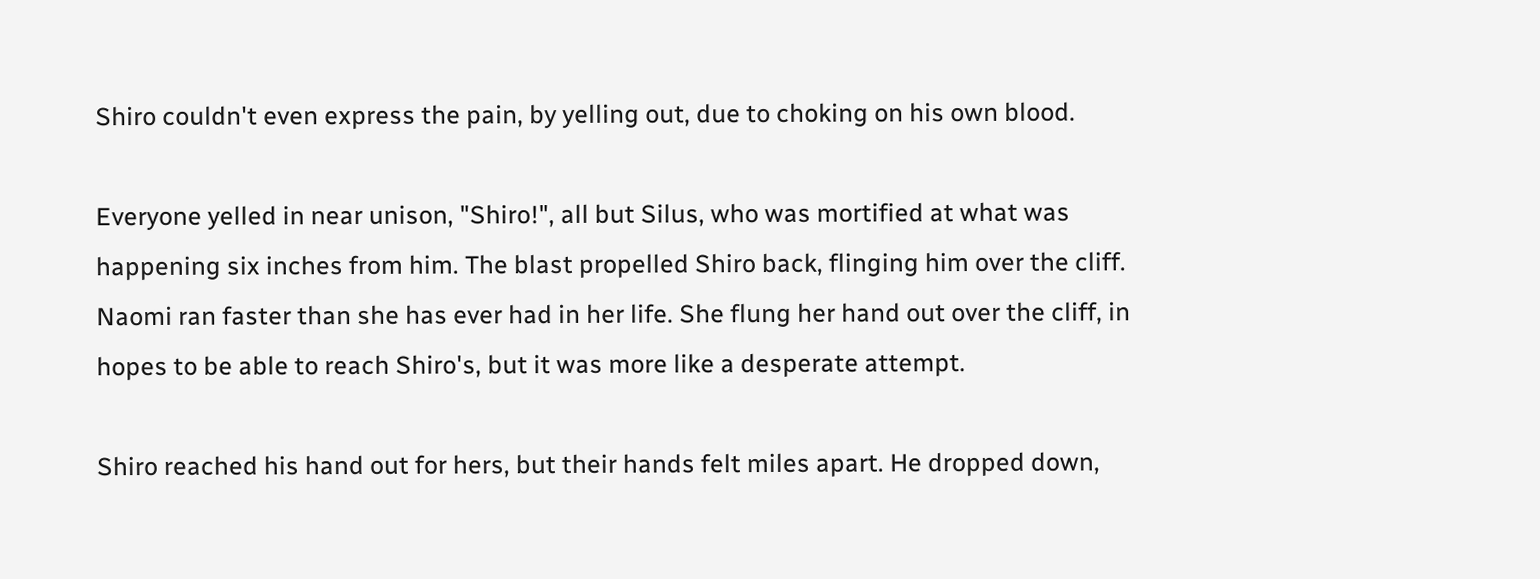Shiro couldn't even express the pain, by yelling out, due to choking on his own blood.

Everyone yelled in near unison, "Shiro!", all but Silus, who was mortified at what was happening six inches from him. The blast propelled Shiro back, flinging him over the cliff. Naomi ran faster than she has ever had in her life. She flung her hand out over the cliff, in hopes to be able to reach Shiro's, but it was more like a desperate attempt.

Shiro reached his hand out for hers, but their hands felt miles apart. He dropped down,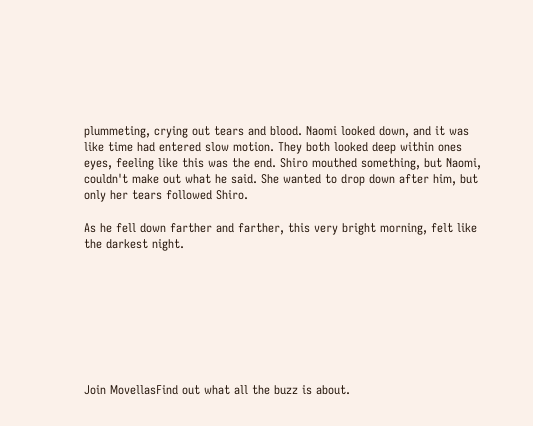plummeting, crying out tears and blood. Naomi looked down, and it was like time had entered slow motion. They both looked deep within ones eyes, feeling like this was the end. Shiro mouthed something, but Naomi, couldn't make out what he said. She wanted to drop down after him, but only her tears followed Shiro.

As he fell down farther and farther, this very bright morning, felt like the darkest night.








Join MovellasFind out what all the buzz is about.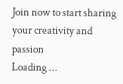Join now to start sharing your creativity and passion
Loading ...